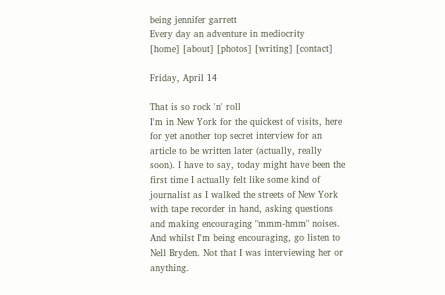being jennifer garrett
Every day an adventure in mediocrity
[home] [about] [photos] [writing] [contact]

Friday, April 14

That is so rock 'n' roll
I'm in New York for the quickest of visits, here for yet another top secret interview for an article to be written later (actually, really soon). I have to say, today might have been the first time I actually felt like some kind of journalist as I walked the streets of New York with tape recorder in hand, asking questions and making encouraging "mmm-hmm" noises. And whilst I'm being encouraging, go listen to Nell Bryden. Not that I was interviewing her or anything.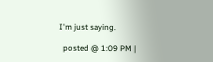I'm just saying.

  posted @ 1:09 PM |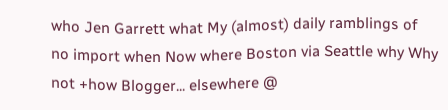who Jen Garrett what My (almost) daily ramblings of no import when Now where Boston via Seattle why Why not +how Blogger... elsewhere @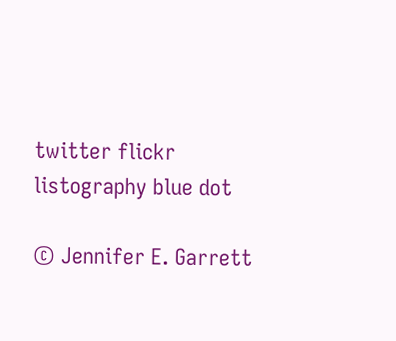twitter flickr listography blue dot

© Jennifer E. Garrett